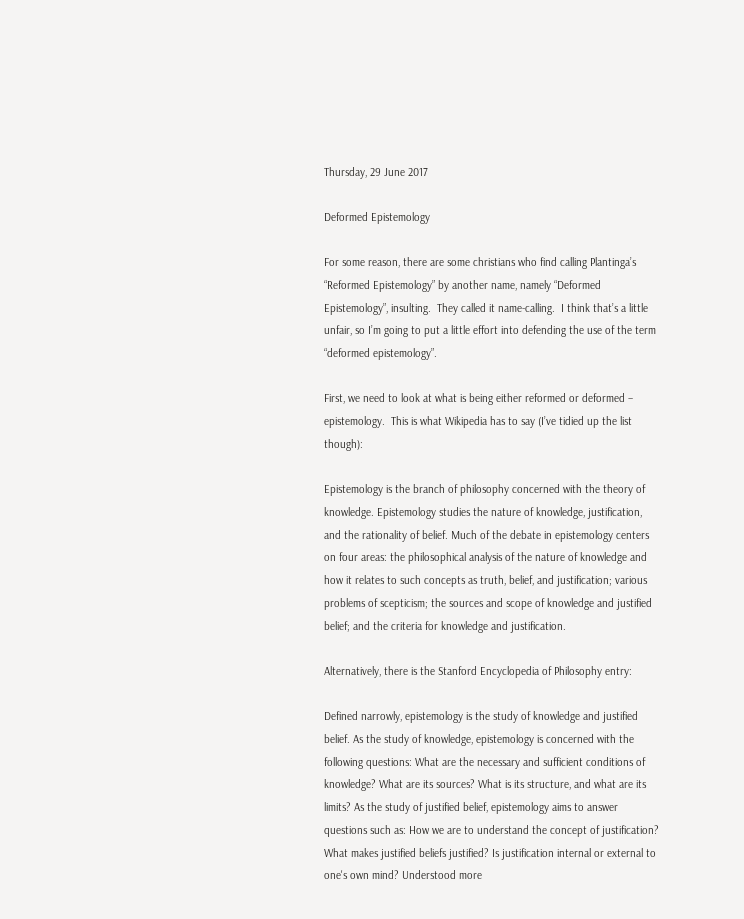Thursday, 29 June 2017

Deformed Epistemology

For some reason, there are some christians who find calling Plantinga’s “Reformed Epistemology” by another name, namely “Deformed Epistemology”, insulting.  They called it name-calling.  I think that’s a little unfair, so I’m going to put a little effort into defending the use of the term “deformed epistemology”.

First, we need to look at what is being either reformed or deformed – epistemology.  This is what Wikipedia has to say (I’ve tidied up the list though):

Epistemology is the branch of philosophy concerned with the theory of knowledge. Epistemology studies the nature of knowledge, justification, and the rationality of belief. Much of the debate in epistemology centers on four areas: the philosophical analysis of the nature of knowledge and how it relates to such concepts as truth, belief, and justification; various problems of scepticism; the sources and scope of knowledge and justified belief; and the criteria for knowledge and justification.

Alternatively, there is the Stanford Encyclopedia of Philosophy entry:

Defined narrowly, epistemology is the study of knowledge and justified belief. As the study of knowledge, epistemology is concerned with the following questions: What are the necessary and sufficient conditions of knowledge? What are its sources? What is its structure, and what are its limits? As the study of justified belief, epistemology aims to answer questions such as: How we are to understand the concept of justification? What makes justified beliefs justified? Is justification internal or external to one's own mind? Understood more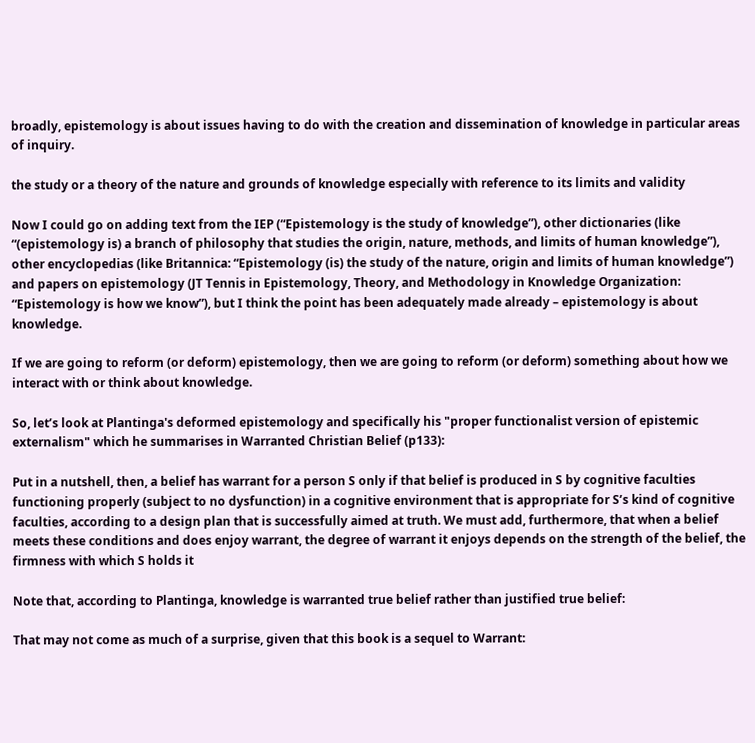broadly, epistemology is about issues having to do with the creation and dissemination of knowledge in particular areas of inquiry.

the study or a theory of the nature and grounds of knowledge especially with reference to its limits and validity

Now I could go on adding text from the IEP (“Epistemology is the study of knowledge”), other dictionaries (like “(epistemology is) a branch of philosophy that studies the origin, nature, methods, and limits of human knowledge”), other encyclopedias (like Britannica: “Epistemology (is) the study of the nature, origin and limits of human knowledge”) and papers on epistemology (JT Tennis in Epistemology, Theory, and Methodology in Knowledge Organization: “Epistemology is how we know”), but I think the point has been adequately made already – epistemology is about knowledge.

If we are going to reform (or deform) epistemology, then we are going to reform (or deform) something about how we interact with or think about knowledge.

So, let’s look at Plantinga's deformed epistemology and specifically his "proper functionalist version of epistemic externalism" which he summarises in Warranted Christian Belief (p133):

Put in a nutshell, then, a belief has warrant for a person S only if that belief is produced in S by cognitive faculties functioning properly (subject to no dysfunction) in a cognitive environment that is appropriate for S’s kind of cognitive faculties, according to a design plan that is successfully aimed at truth. We must add, furthermore, that when a belief meets these conditions and does enjoy warrant, the degree of warrant it enjoys depends on the strength of the belief, the firmness with which S holds it

Note that, according to Plantinga, knowledge is warranted true belief rather than justified true belief:

That may not come as much of a surprise, given that this book is a sequel to Warrant: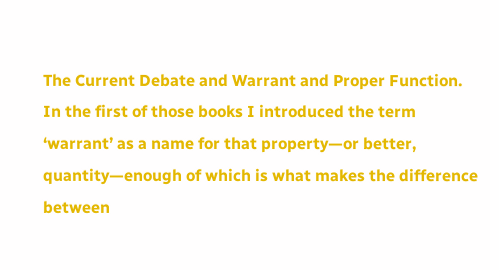The Current Debate and Warrant and Proper Function. In the first of those books I introduced the term ‘warrant’ as a name for that property—or better, quantity—enough of which is what makes the difference between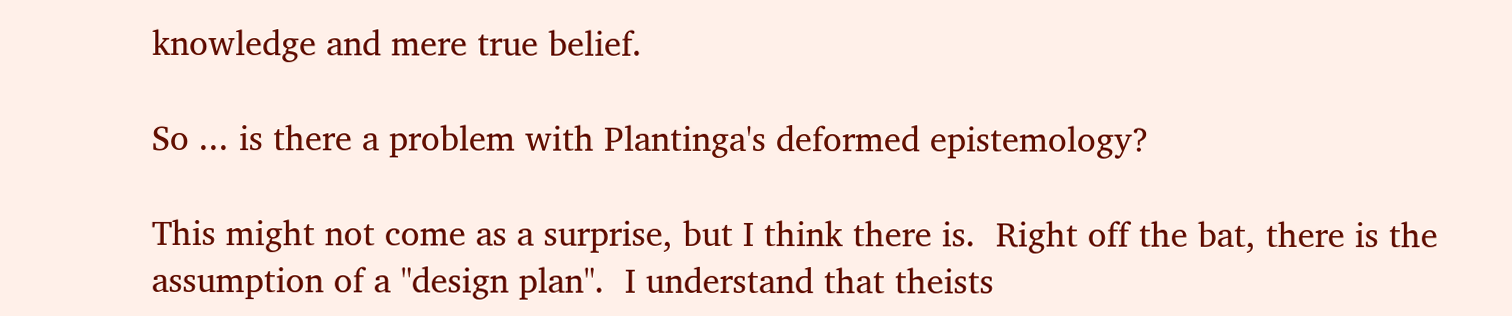knowledge and mere true belief.

So ... is there a problem with Plantinga's deformed epistemology?

This might not come as a surprise, but I think there is.  Right off the bat, there is the assumption of a "design plan".  I understand that theists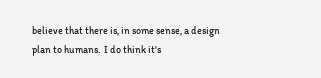believe that there is, in some sense, a design plan to humans.  I do think it's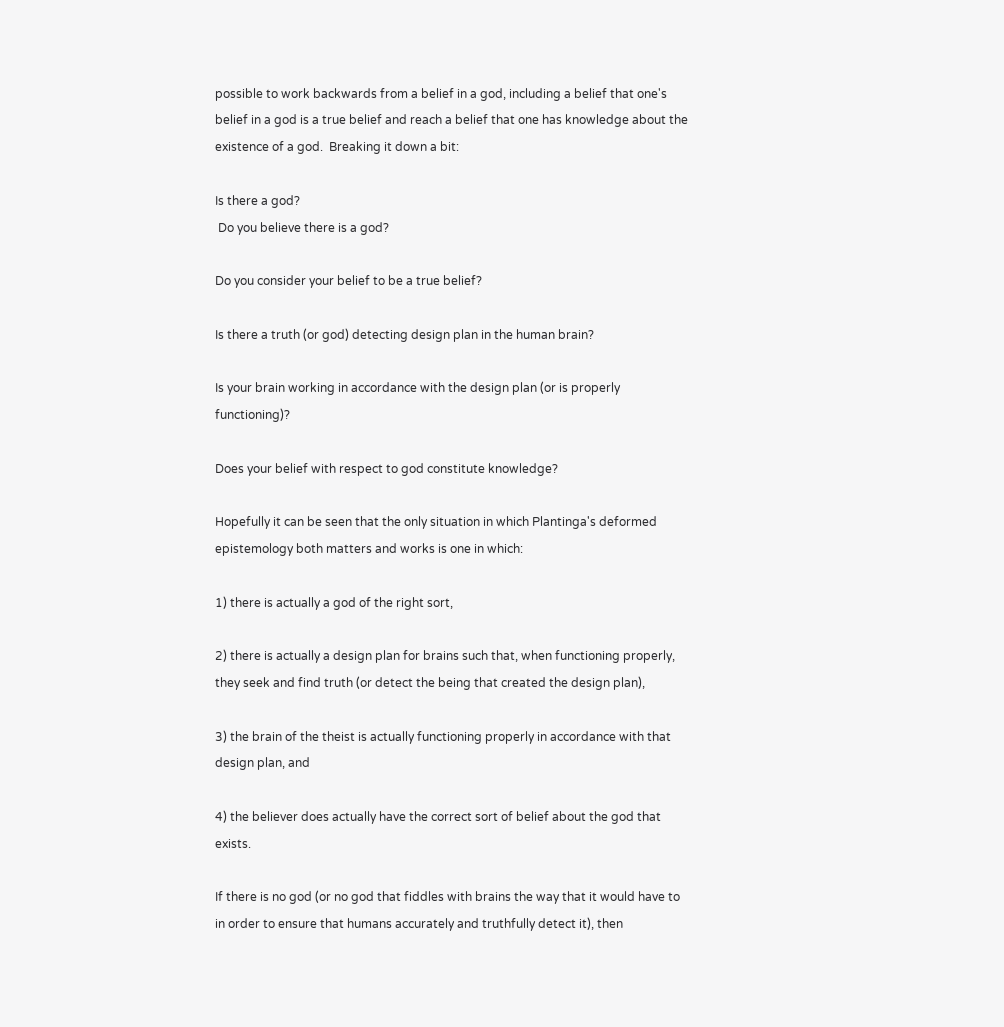possible to work backwards from a belief in a god, including a belief that one's belief in a god is a true belief and reach a belief that one has knowledge about the existence of a god.  Breaking it down a bit:

Is there a god?
 Do you believe there is a god?

Do you consider your belief to be a true belief?

Is there a truth (or god) detecting design plan in the human brain?

Is your brain working in accordance with the design plan (or is properly functioning)?

Does your belief with respect to god constitute knowledge?

Hopefully it can be seen that the only situation in which Plantinga's deformed epistemology both matters and works is one in which:

1) there is actually a god of the right sort,

2) there is actually a design plan for brains such that, when functioning properly, they seek and find truth (or detect the being that created the design plan),

3) the brain of the theist is actually functioning properly in accordance with that design plan, and

4) the believer does actually have the correct sort of belief about the god that exists.

If there is no god (or no god that fiddles with brains the way that it would have to in order to ensure that humans accurately and truthfully detect it), then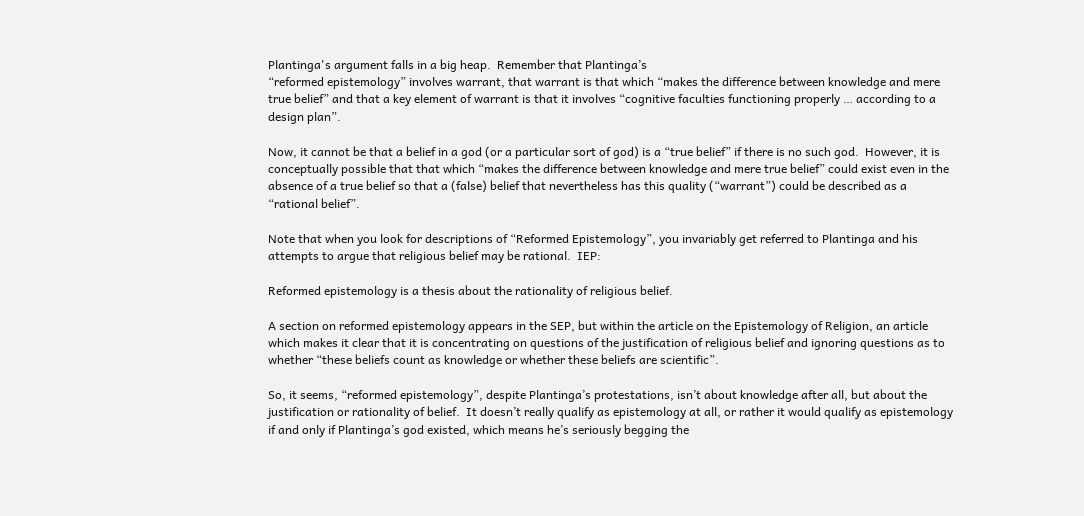Plantinga's argument falls in a big heap.  Remember that Plantinga’s
“reformed epistemology” involves warrant, that warrant is that which “makes the difference between knowledge and mere true belief” and that a key element of warrant is that it involves “cognitive faculties functioning properly … according to a design plan”.

Now, it cannot be that a belief in a god (or a particular sort of god) is a “true belief” if there is no such god.  However, it is conceptually possible that that which “makes the difference between knowledge and mere true belief” could exist even in the absence of a true belief so that a (false) belief that nevertheless has this quality (“warrant”) could be described as a “rational belief”.

Note that when you look for descriptions of “Reformed Epistemology”, you invariably get referred to Plantinga and his attempts to argue that religious belief may be rational.  IEP:

Reformed epistemology is a thesis about the rationality of religious belief.

A section on reformed epistemology appears in the SEP, but within the article on the Epistemology of Religion, an article which makes it clear that it is concentrating on questions of the justification of religious belief and ignoring questions as to whether “these beliefs count as knowledge or whether these beliefs are scientific”.

So, it seems, “reformed epistemology”, despite Plantinga’s protestations, isn’t about knowledge after all, but about the justification or rationality of belief.  It doesn’t really qualify as epistemology at all, or rather it would qualify as epistemology if and only if Plantinga’s god existed, which means he’s seriously begging the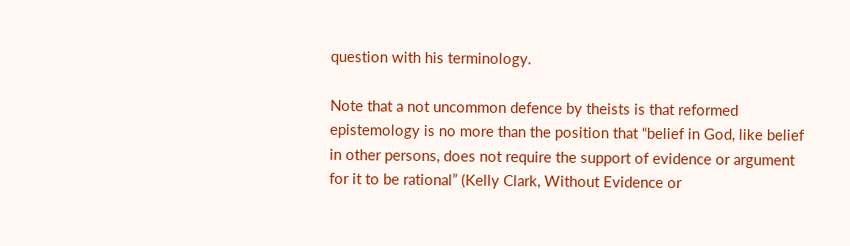question with his terminology.

Note that a not uncommon defence by theists is that reformed epistemology is no more than the position that “belief in God, like belief in other persons, does not require the support of evidence or argument for it to be rational” (Kelly Clark, Without Evidence or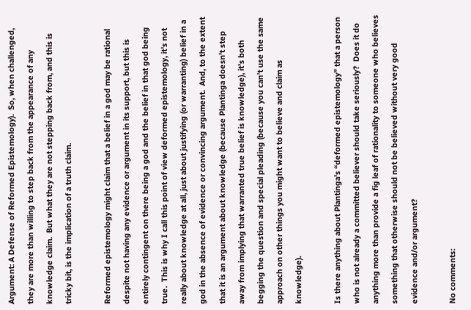Argument: A Defense of Reformed Epistemology).  So, when challenged, they are more than willing to step back from the appearance of any knowledge claim.  But what they are not stepping back from, and this is tricky bit, is the implication of a truth claim.

Reformed epistemology might claim that a belief in a god may be rational despite not having any evidence or argument in its support, but this is entirely contingent on there being a god and the belief in that god being true.  This is why I call this point of view deformed epistemology, it’s not really about knowledge at all, just about justifying (or warranting) belief in a god in the absence of evidence or convincing argument.  And, to the extent that it is an argument about knowledge (because Plantinga doesn’t step away from implying that warranted true belief is knowledge), it’s both begging the question and special pleading (because you can’t use the same approach on other things you might want to believe and claim as knowledge).

Is there anything about Plantinga's “deformed epistemology” that a person who is not already a committed believer should take seriously?  Does it do anything more than provide a fig leaf of rationality to someone who believes something that otherwise should not be believed without very good evidence and/or argument?

No comments: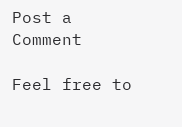Post a Comment

Feel free to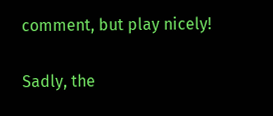comment, but play nicely!

Sadly, the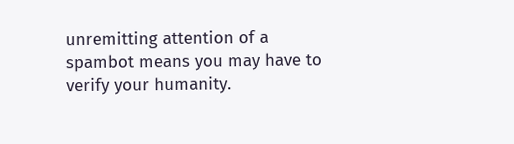unremitting attention of a spambot means you may have to verify your humanity.